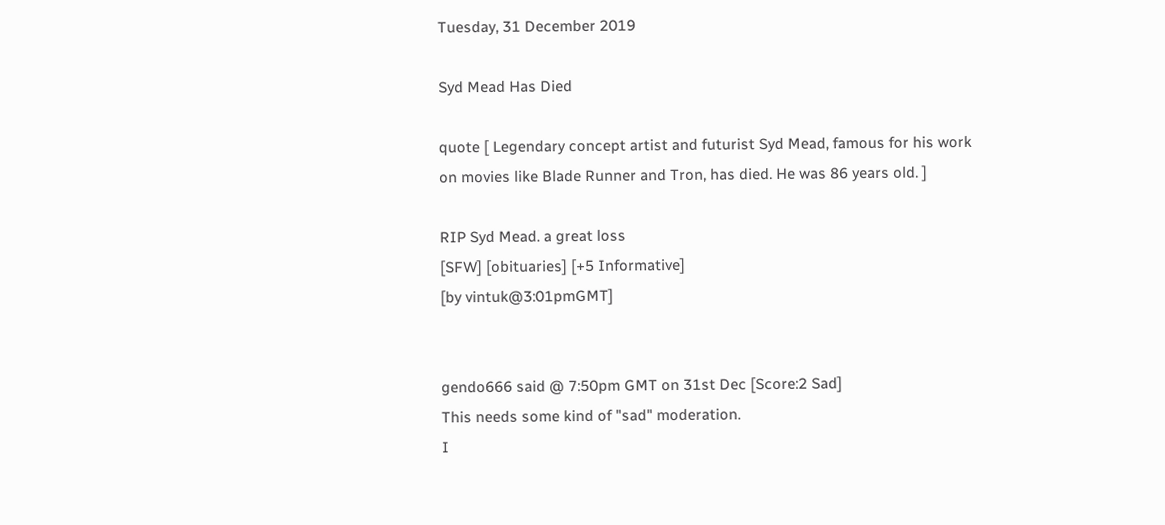Tuesday, 31 December 2019

Syd Mead Has Died

quote [ Legendary concept artist and futurist Syd Mead, famous for his work on movies like Blade Runner and Tron, has died. He was 86 years old. ]

RIP Syd Mead. a great loss
[SFW] [obituaries] [+5 Informative]
[by vintuk@3:01pmGMT]


gendo666 said @ 7:50pm GMT on 31st Dec [Score:2 Sad]
This needs some kind of "sad" moderation.
I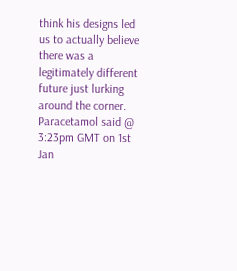think his designs led us to actually believe there was a legitimately different future just lurking around the corner.
Paracetamol said @ 3:23pm GMT on 1st Jan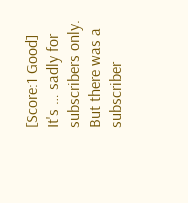[Score:1 Good]
It's … sadly for subscribers only. But there was a subscriber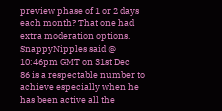preview phase of 1 or 2 days each month? That one had extra moderation options.
SnappyNipples said @ 10:46pm GMT on 31st Dec
86 is a respectable number to achieve especially when he has been active all the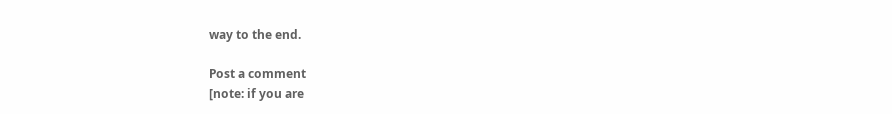way to the end.

Post a comment
[note: if you are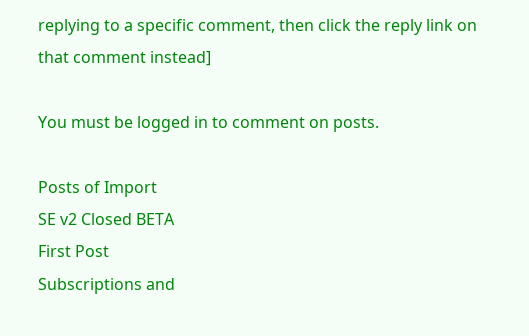replying to a specific comment, then click the reply link on that comment instead]

You must be logged in to comment on posts.

Posts of Import
SE v2 Closed BETA
First Post
Subscriptions and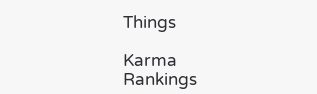Things

Karma Rankings